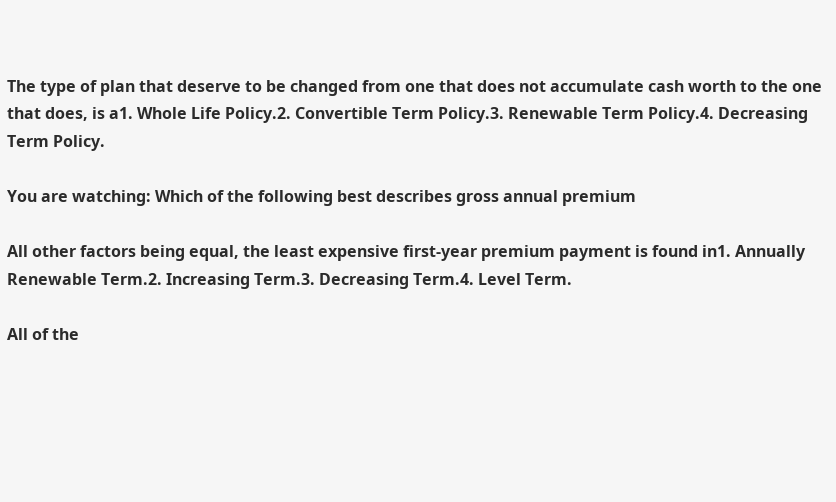The type of plan that deserve to be changed from one that does not accumulate cash worth to the one that does, is a1. Whole Life Policy.2. Convertible Term Policy.3. Renewable Term Policy.4. Decreasing Term Policy.

You are watching: Which of the following best describes gross annual premium

All other factors being equal, the least expensive first-year premium payment is found in1. Annually Renewable Term.2. Increasing Term.3. Decreasing Term.4. Level Term.

All of the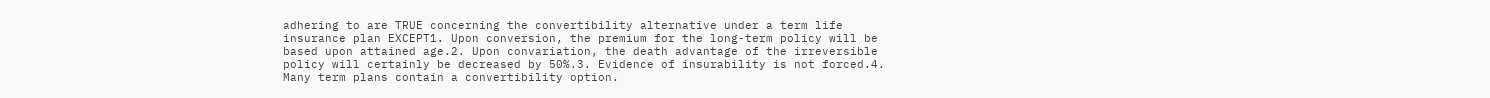adhering to are TRUE concerning the convertibility alternative under a term life insurance plan EXCEPT1. Upon conversion, the premium for the long-term policy will be based upon attained age.2. Upon convariation, the death advantage of the irreversible policy will certainly be decreased by 50%.3. Evidence of insurability is not forced.4. Many term plans contain a convertibility option.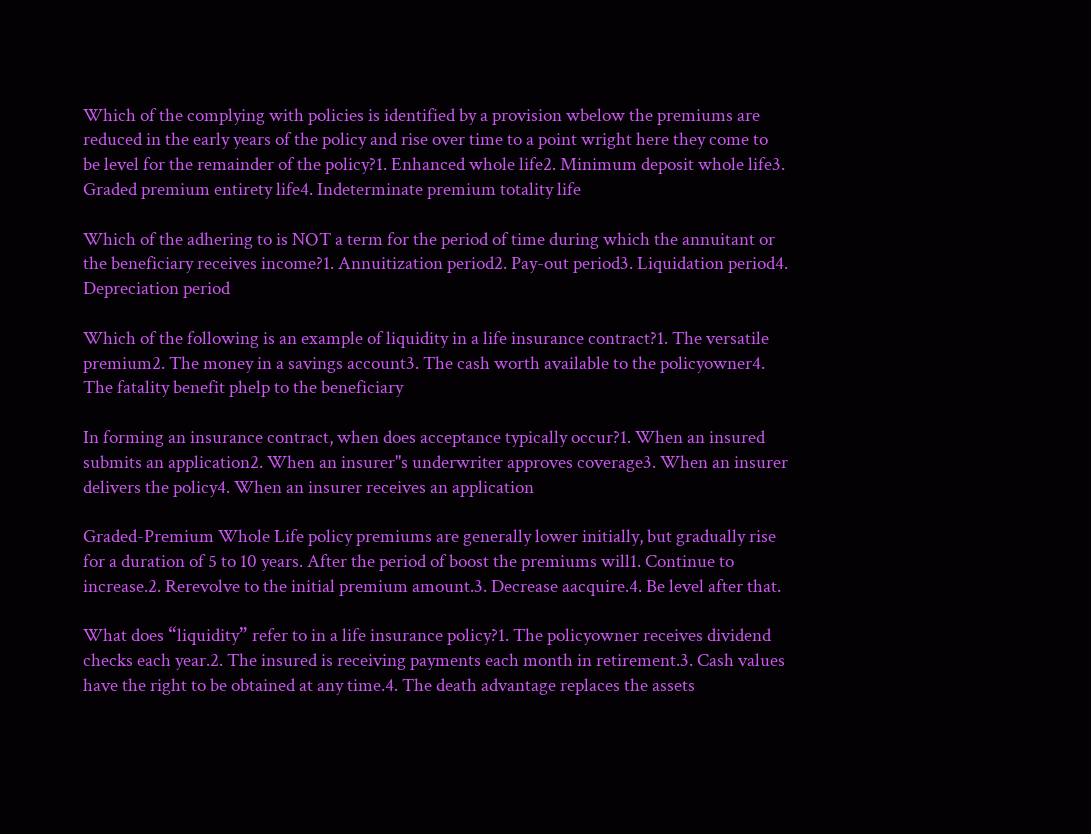Which of the complying with policies is identified by a provision wbelow the premiums are reduced in the early years of the policy and rise over time to a point wright here they come to be level for the remainder of the policy?1. Enhanced whole life2. Minimum deposit whole life3. Graded premium entirety life4. Indeterminate premium totality life

Which of the adhering to is NOT a term for the period of time during which the annuitant or the beneficiary receives income?1. Annuitization period2. Pay-out period3. Liquidation period4. Depreciation period

Which of the following is an example of liquidity in a life insurance contract?1. The versatile premium2. The money in a savings account3. The cash worth available to the policyowner4. The fatality benefit phelp to the beneficiary

In forming an insurance contract, when does acceptance typically occur?1. When an insured submits an application2. When an insurer"s underwriter approves coverage3. When an insurer delivers the policy4. When an insurer receives an application

Graded-Premium Whole Life policy premiums are generally lower initially, but gradually rise for a duration of 5 to 10 years. After the period of boost the premiums will1. Continue to increase.2. Rerevolve to the initial premium amount.3. Decrease aacquire.4. Be level after that.

What does “liquidity” refer to in a life insurance policy?1. The policyowner receives dividend checks each year.2. The insured is receiving payments each month in retirement.3. Cash values have the right to be obtained at any time.4. The death advantage replaces the assets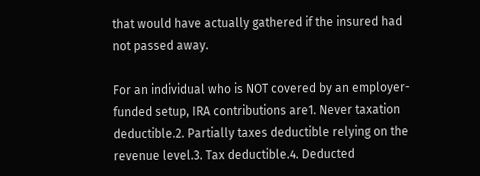that would have actually gathered if the insured had not passed away.

For an individual who is NOT covered by an employer-funded setup, IRA contributions are1. Never taxation deductible.2. Partially taxes deductible relying on the revenue level.3. Tax deductible.4. Deducted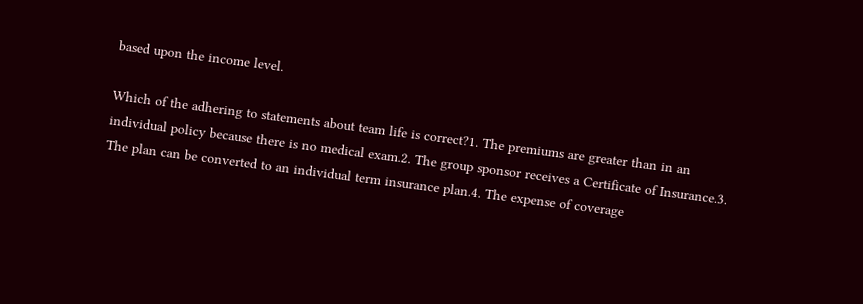based upon the income level.

Which of the adhering to statements about team life is correct?1. The premiums are greater than in an individual policy because there is no medical exam.2. The group sponsor receives a Certificate of Insurance.3. The plan can be converted to an individual term insurance plan.4. The expense of coverage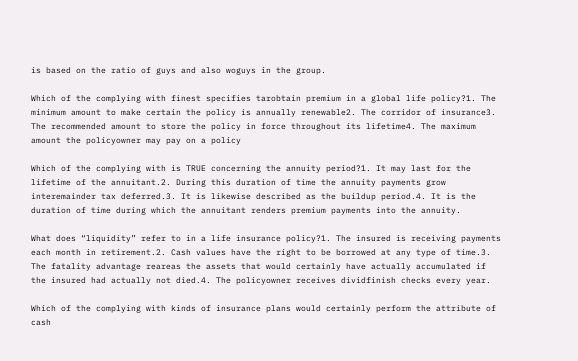is based on the ratio of guys and also woguys in the group.

Which of the complying with finest specifies tarobtain premium in a global life policy?1. The minimum amount to make certain the policy is annually renewable2. The corridor of insurance3. The recommended amount to store the policy in force throughout its lifetime4. The maximum amount the policyowner may pay on a policy

Which of the complying with is TRUE concerning the annuity period?1. It may last for the lifetime of the annuitant.2. During this duration of time the annuity payments grow interemainder tax deferred.3. It is likewise described as the buildup period.4. It is the duration of time during which the annuitant renders premium payments into the annuity.

What does “liquidity” refer to in a life insurance policy?1. The insured is receiving payments each month in retirement.2. Cash values have the right to be borrowed at any type of time.3. The fatality advantage reareas the assets that would certainly have actually accumulated if the insured had actually not died.4. The policyowner receives dividfinish checks every year.

Which of the complying with kinds of insurance plans would certainly perform the attribute of cash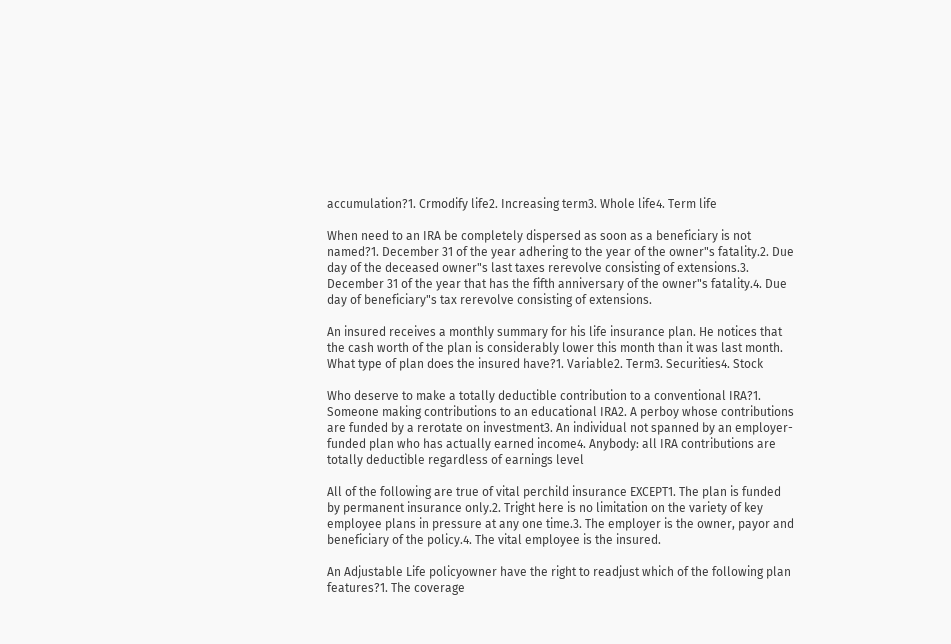accumulation?1. Crmodify life2. Increasing term3. Whole life4. Term life

When need to an IRA be completely dispersed as soon as a beneficiary is not named?1. December 31 of the year adhering to the year of the owner"s fatality.2. Due day of the deceased owner"s last taxes rerevolve consisting of extensions.3. December 31 of the year that has the fifth anniversary of the owner"s fatality.4. Due day of beneficiary"s tax rerevolve consisting of extensions.

An insured receives a monthly summary for his life insurance plan. He notices that the cash worth of the plan is considerably lower this month than it was last month. What type of plan does the insured have?1. Variable2. Term3. Securities4. Stock

Who deserve to make a totally deductible contribution to a conventional IRA?1. Someone making contributions to an educational IRA2. A perboy whose contributions are funded by a rerotate on investment3. An individual not spanned by an employer-funded plan who has actually earned income4. Anybody: all IRA contributions are totally deductible regardless of earnings level

All of the following are true of vital perchild insurance EXCEPT1. The plan is funded by permanent insurance only.2. Tright here is no limitation on the variety of key employee plans in pressure at any one time.3. The employer is the owner, payor and beneficiary of the policy.4. The vital employee is the insured.

An Adjustable Life policyowner have the right to readjust which of the following plan features?1. The coverage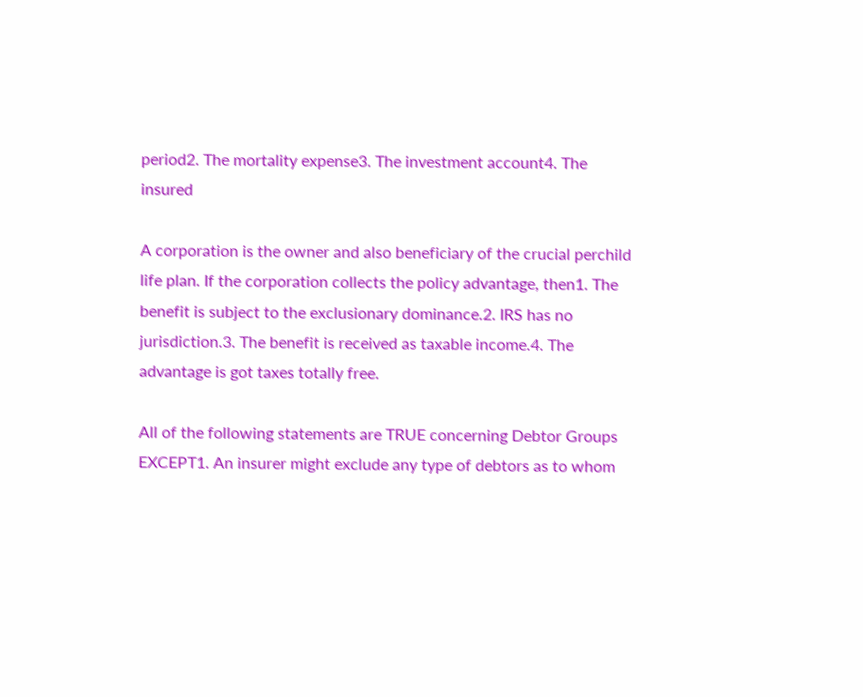period2. The mortality expense3. The investment account4. The insured

A corporation is the owner and also beneficiary of the crucial perchild life plan. If the corporation collects the policy advantage, then1. The benefit is subject to the exclusionary dominance.2. IRS has no jurisdiction.3. The benefit is received as taxable income.4. The advantage is got taxes totally free.

All of the following statements are TRUE concerning Debtor Groups EXCEPT1. An insurer might exclude any type of debtors as to whom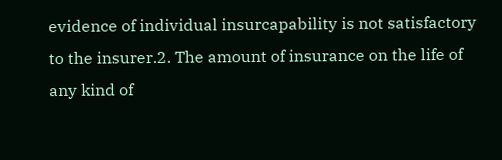evidence of individual insurcapability is not satisfactory to the insurer.2. The amount of insurance on the life of any kind of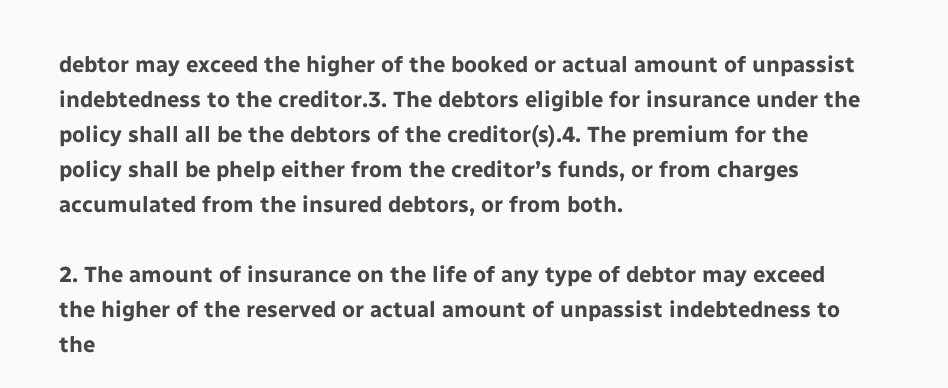debtor may exceed the higher of the booked or actual amount of unpassist indebtedness to the creditor.3. The debtors eligible for insurance under the policy shall all be the debtors of the creditor(s).4. The premium for the policy shall be phelp either from the creditor’s funds, or from charges accumulated from the insured debtors, or from both.

2. The amount of insurance on the life of any type of debtor may exceed the higher of the reserved or actual amount of unpassist indebtedness to the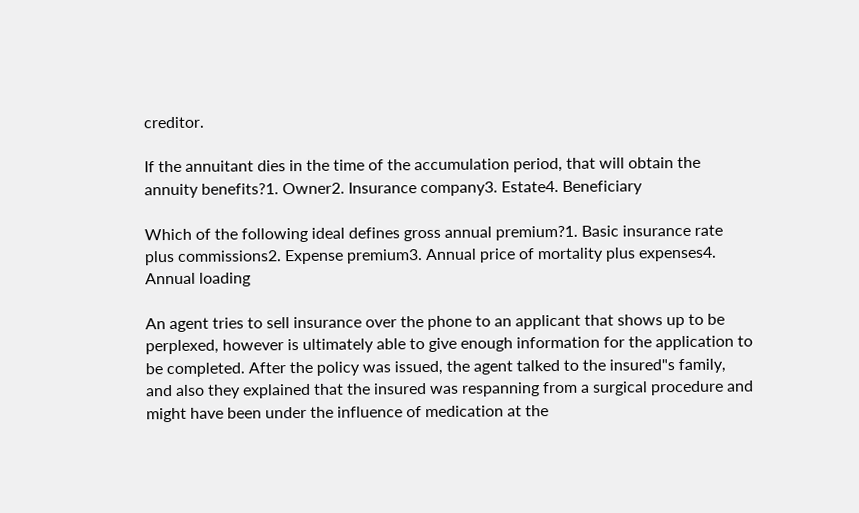creditor.

If the annuitant dies in the time of the accumulation period, that will obtain the annuity benefits?1. Owner2. Insurance company3. Estate4. Beneficiary

Which of the following ideal defines gross annual premium?1. Basic insurance rate plus commissions2. Expense premium3. Annual price of mortality plus expenses4. Annual loading

An agent tries to sell insurance over the phone to an applicant that shows up to be perplexed, however is ultimately able to give enough information for the application to be completed. After the policy was issued, the agent talked to the insured"s family, and also they explained that the insured was respanning from a surgical procedure and might have been under the influence of medication at the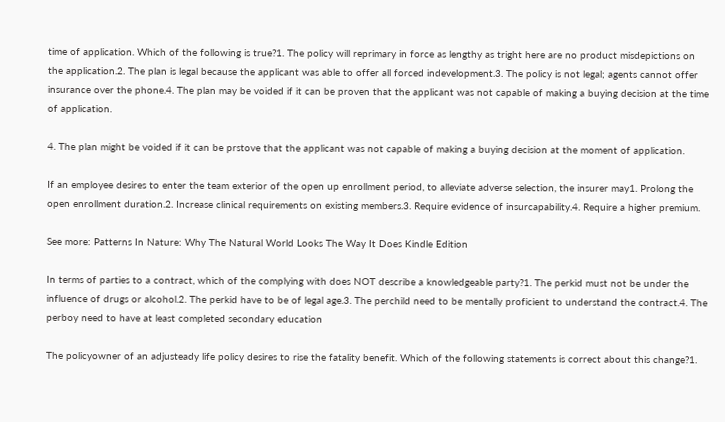time of application. Which of the following is true?1. The policy will reprimary in force as lengthy as tright here are no product misdepictions on the application.2. The plan is legal because the applicant was able to offer all forced indevelopment.3. The policy is not legal; agents cannot offer insurance over the phone.4. The plan may be voided if it can be proven that the applicant was not capable of making a buying decision at the time of application.

4. The plan might be voided if it can be prstove that the applicant was not capable of making a buying decision at the moment of application.

If an employee desires to enter the team exterior of the open up enrollment period, to alleviate adverse selection, the insurer may1. Prolong the open enrollment duration.2. Increase clinical requirements on existing members.3. Require evidence of insurcapability.4. Require a higher premium.

See more: Patterns In Nature: Why The Natural World Looks The Way It Does Kindle Edition

In terms of parties to a contract, which of the complying with does NOT describe a knowledgeable party?1. The perkid must not be under the influence of drugs or alcohol.2. The perkid have to be of legal age.3. The perchild need to be mentally proficient to understand the contract.4. The perboy need to have at least completed secondary education

The policyowner of an adjusteady life policy desires to rise the fatality benefit. Which of the following statements is correct about this change?1.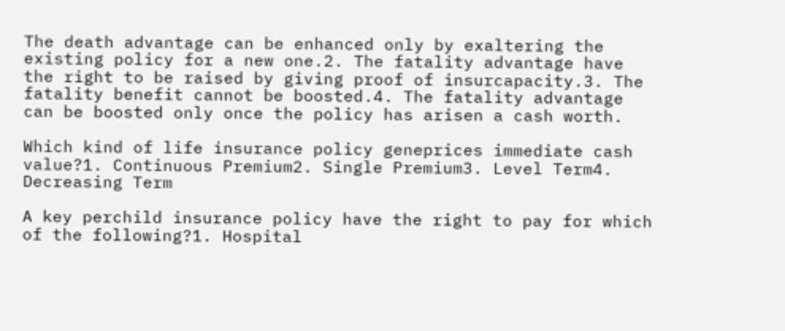The death advantage can be enhanced only by exaltering the existing policy for a new one.2. The fatality advantage have the right to be raised by giving proof of insurcapacity.3. The fatality benefit cannot be boosted.4. The fatality advantage can be boosted only once the policy has arisen a cash worth.

Which kind of life insurance policy geneprices immediate cash value?1. Continuous Premium2. Single Premium3. Level Term4. Decreasing Term

A key perchild insurance policy have the right to pay for which of the following?1. Hospital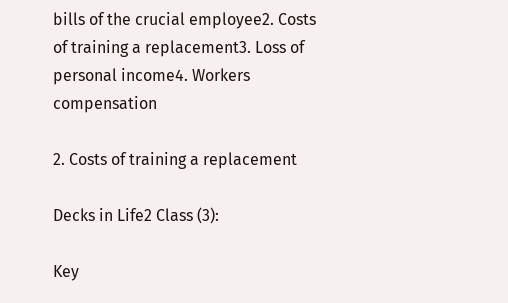bills of the crucial employee2. Costs of training a replacement3. Loss of personal income4. Workers compensation

2. Costs of training a replacement

Decks in Life2 Class (3):

Key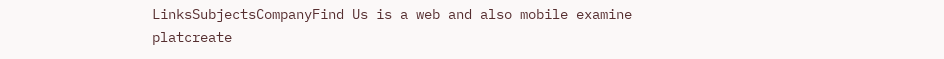LinksSubjectsCompanyFind Us is a web and also mobile examine platcreate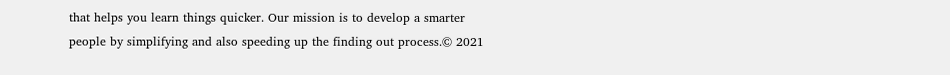that helps you learn things quicker. Our mission is to develop a smarter people by simplifying and also speeding up the finding out process.© 2021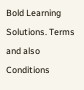Bold Learning Solutions. Terms and also Conditions